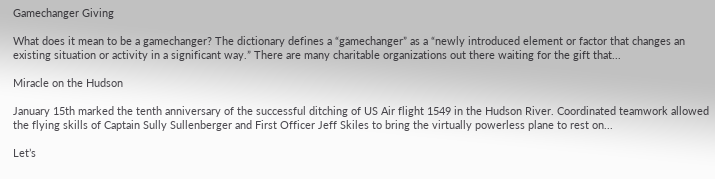Gamechanger Giving

What does it mean to be a gamechanger? The dictionary defines a “gamechanger” as a “newly introduced element or factor that changes an existing situation or activity in a significant way.” There are many charitable organizations out there waiting for the gift that...

Miracle on the Hudson

January 15th marked the tenth anniversary of the successful ditching of US Air flight 1549 in the Hudson River. Coordinated teamwork allowed the flying skills of Captain Sully Sullenberger and First Officer Jeff Skiles to bring the virtually powerless plane to rest on...

Let’s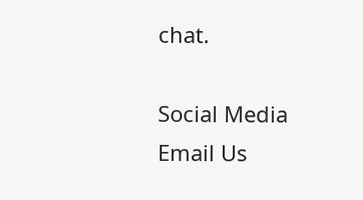chat.

Social Media
Email Us